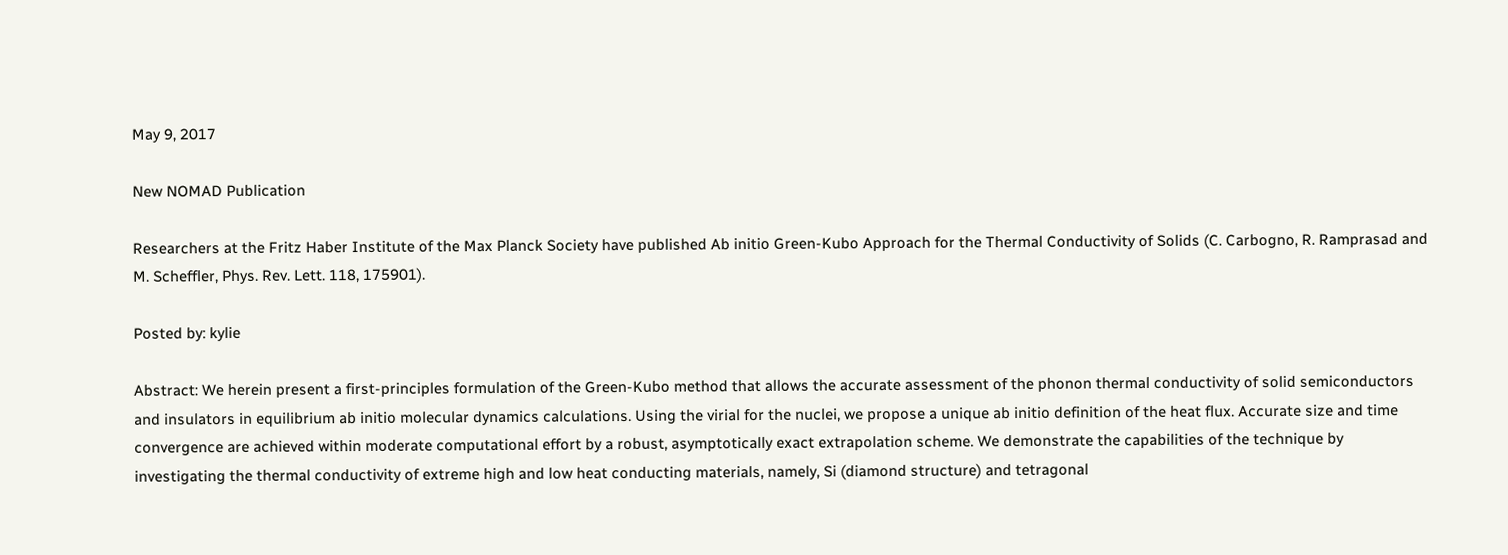May 9, 2017

New NOMAD Publication

Researchers at the Fritz Haber Institute of the Max Planck Society have published Ab initio Green-Kubo Approach for the Thermal Conductivity of Solids (C. Carbogno, R. Ramprasad and M. Scheffler, Phys. Rev. Lett. 118, 175901).

Posted by: kylie

Abstract: We herein present a first-principles formulation of the Green-Kubo method that allows the accurate assessment of the phonon thermal conductivity of solid semiconductors and insulators in equilibrium ab initio molecular dynamics calculations. Using the virial for the nuclei, we propose a unique ab initio definition of the heat flux. Accurate size and time convergence are achieved within moderate computational effort by a robust, asymptotically exact extrapolation scheme. We demonstrate the capabilities of the technique by investigating the thermal conductivity of extreme high and low heat conducting materials, namely, Si (diamond structure) and tetragonal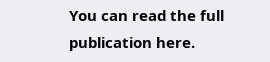You can read the full publication here.